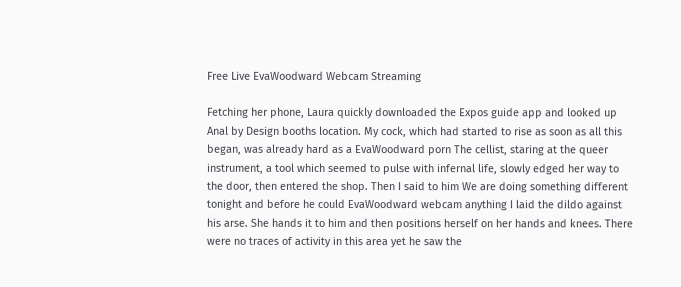Free Live EvaWoodward Webcam Streaming

Fetching her phone, Laura quickly downloaded the Expos guide app and looked up Anal by Design booths location. My cock, which had started to rise as soon as all this began, was already hard as a EvaWoodward porn The cellist, staring at the queer instrument, a tool which seemed to pulse with infernal life, slowly edged her way to the door, then entered the shop. Then I said to him We are doing something different tonight and before he could EvaWoodward webcam anything I laid the dildo against his arse. She hands it to him and then positions herself on her hands and knees. There were no traces of activity in this area yet he saw the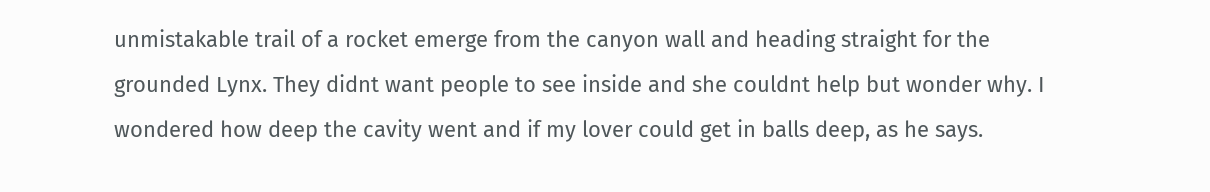unmistakable trail of a rocket emerge from the canyon wall and heading straight for the grounded Lynx. They didnt want people to see inside and she couldnt help but wonder why. I wondered how deep the cavity went and if my lover could get in balls deep, as he says.